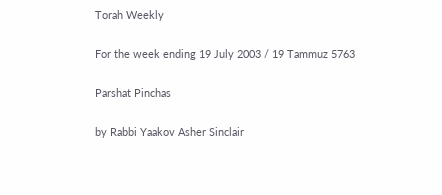Torah Weekly

For the week ending 19 July 2003 / 19 Tammuz 5763

Parshat Pinchas

by Rabbi Yaakov Asher Sinclair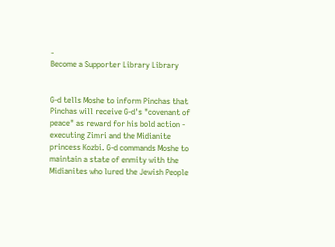-
Become a Supporter Library Library


G-d tells Moshe to inform Pinchas that Pinchas will receive G-d's "covenant of peace" as reward for his bold action - executing Zimri and the Midianite princess Kozbi. G-d commands Moshe to maintain a state of enmity with the Midianites who lured the Jewish People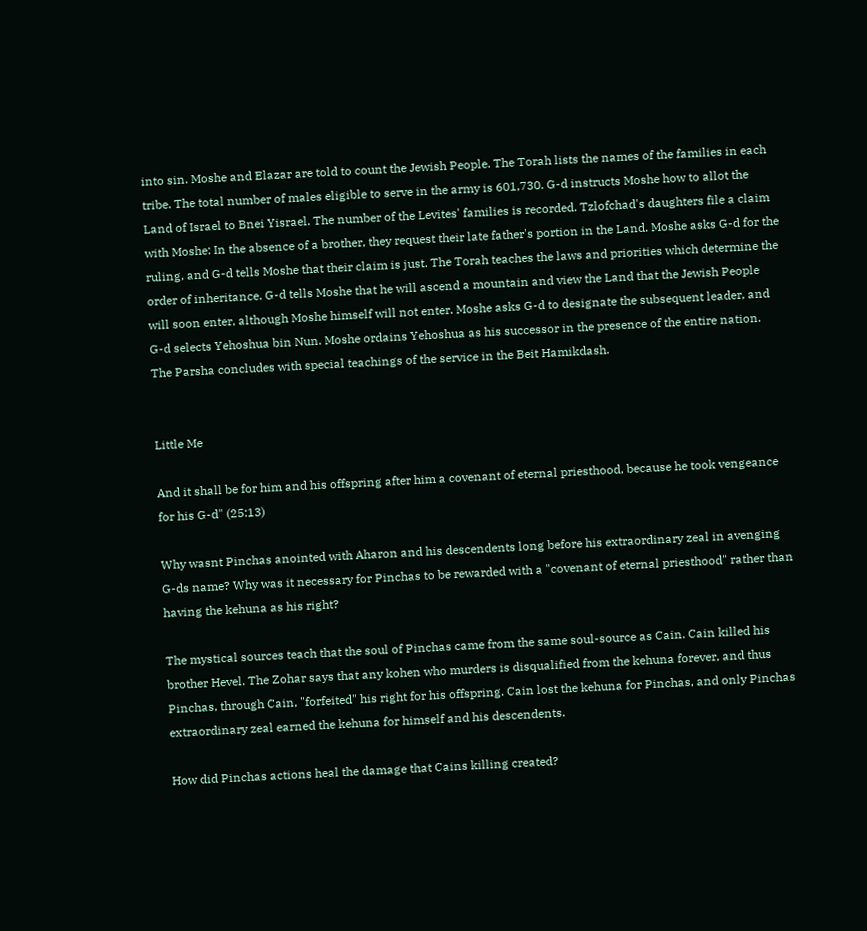into sin. Moshe and Elazar are told to count the Jewish People. The Torah lists the names of the families in each tribe. The total number of males eligible to serve in the army is 601,730. G-d instructs Moshe how to allot the Land of Israel to Bnei Yisrael. The number of the Levites' families is recorded. Tzlofchad's daughters file a claim with Moshe: In the absence of a brother, they request their late father's portion in the Land. Moshe asks G-d for the ruling, and G-d tells Moshe that their claim is just. The Torah teaches the laws and priorities which determine the order of inheritance. G-d tells Moshe that he will ascend a mountain and view the Land that the Jewish People will soon enter, although Moshe himself will not enter. Moshe asks G-d to designate the subsequent leader, and G-d selects Yehoshua bin Nun. Moshe ordains Yehoshua as his successor in the presence of the entire nation. The Parsha concludes with special teachings of the service in the Beit Hamikdash.


Little Me

And it shall be for him and his offspring after him a covenant of eternal priesthood, because he took vengeance for his G-d" (25:13)

Why wasnt Pinchas anointed with Aharon and his descendents long before his extraordinary zeal in avenging G-ds name? Why was it necessary for Pinchas to be rewarded with a "covenant of eternal priesthood" rather than having the kehuna as his right?

The mystical sources teach that the soul of Pinchas came from the same soul-source as Cain. Cain killed his brother Hevel. The Zohar says that any kohen who murders is disqualified from the kehuna forever, and thus Pinchas, through Cain, "forfeited" his right for his offspring. Cain lost the kehuna for Pinchas, and only Pinchas extraordinary zeal earned the kehuna for himself and his descendents.

How did Pinchas actions heal the damage that Cains killing created?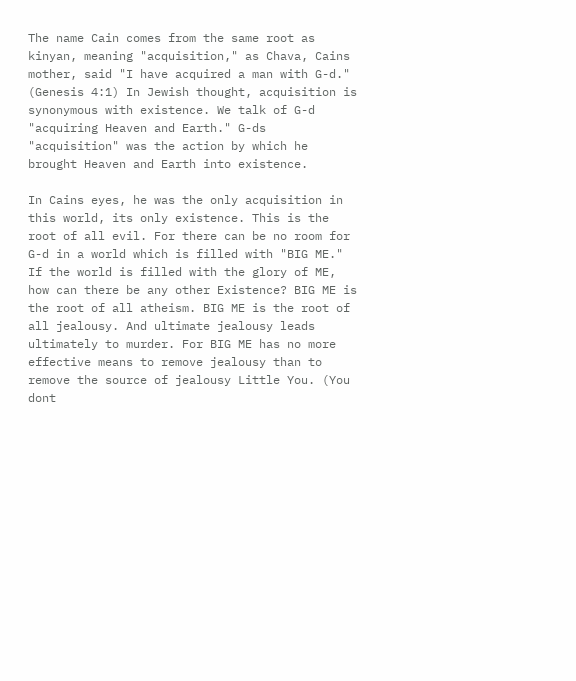The name Cain comes from the same root as kinyan, meaning "acquisition," as Chava, Cains mother, said "I have acquired a man with G-d." (Genesis 4:1) In Jewish thought, acquisition is synonymous with existence. We talk of G-d "acquiring Heaven and Earth." G-ds "acquisition" was the action by which he brought Heaven and Earth into existence.

In Cains eyes, he was the only acquisition in this world, its only existence. This is the root of all evil. For there can be no room for G-d in a world which is filled with "BIG ME." If the world is filled with the glory of ME, how can there be any other Existence? BIG ME is the root of all atheism. BIG ME is the root of all jealousy. And ultimate jealousy leads ultimately to murder. For BIG ME has no more effective means to remove jealousy than to remove the source of jealousy Little You. (You dont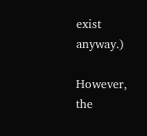exist anyway.)

However, the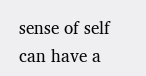sense of self can have a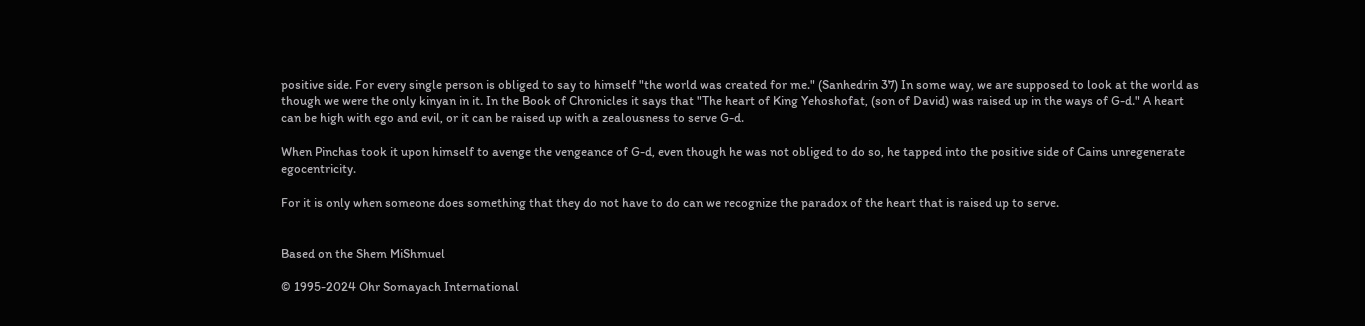positive side. For every single person is obliged to say to himself "the world was created for me." (Sanhedrin 37) In some way, we are supposed to look at the world as though we were the only kinyan in it. In the Book of Chronicles it says that "The heart of King Yehoshofat, (son of David) was raised up in the ways of G-d." A heart can be high with ego and evil, or it can be raised up with a zealousness to serve G-d.

When Pinchas took it upon himself to avenge the vengeance of G-d, even though he was not obliged to do so, he tapped into the positive side of Cains unregenerate egocentricity.

For it is only when someone does something that they do not have to do can we recognize the paradox of the heart that is raised up to serve.


Based on the Shem MiShmuel

© 1995-2024 Ohr Somayach International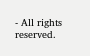- All rights reserved.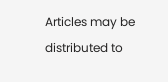Articles may be distributed to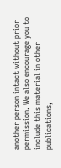another person intact without prior permission. We also encourage you to include this material in other publications,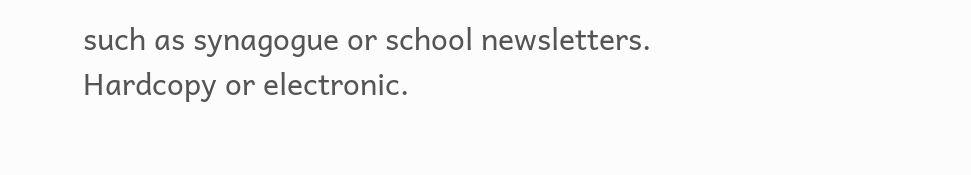such as synagogue or school newsletters. Hardcopy or electronic.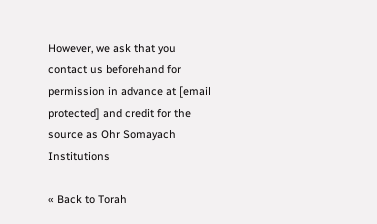However, we ask that you contact us beforehand for permission in advance at [email protected] and credit for the source as Ohr Somayach Institutions

« Back to Torah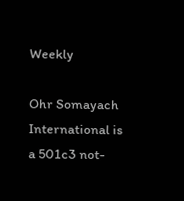Weekly

Ohr Somayach International is a 501c3 not-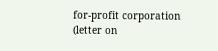for-profit corporation (letter on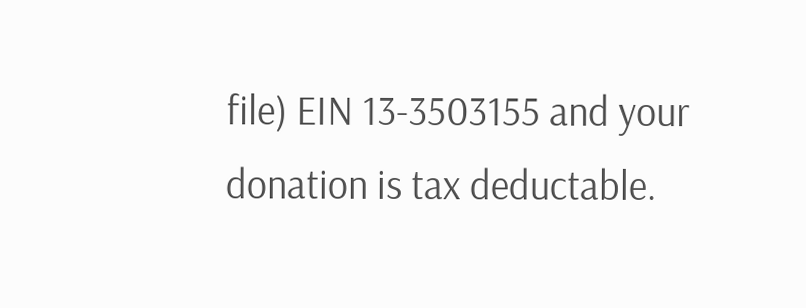file) EIN 13-3503155 and your donation is tax deductable.